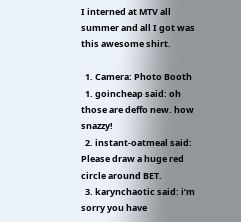I interned at MTV all summer and all I got was this awesome shirt.

  1. Camera: Photo Booth
  1. goincheap said: oh those are deffo new. how snazzy!
  2. instant-oatmeal said: Please draw a huge red circle around BET.
  3. karynchaotic said: i’m sorry you have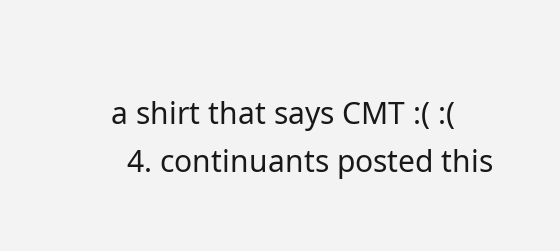a shirt that says CMT :( :(
  4. continuants posted this